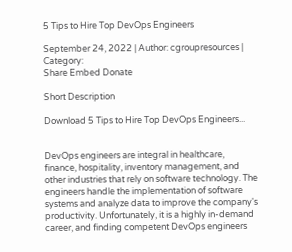5 Tips to Hire Top DevOps Engineers

September 24, 2022 | Author: cgroupresources | Category:
Share Embed Donate

Short Description

Download 5 Tips to Hire Top DevOps Engineers...


DevOps engineers are integral in healthcare, finance, hospitality, inventory management, and other industries that rely on software technology. The engineers handle the implementation of software systems and analyze data to improve the company's productivity. Unfortunately, it is a highly in-demand career, and finding competent DevOps engineers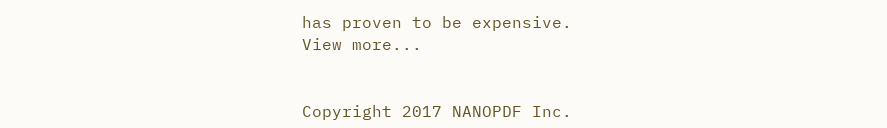has proven to be expensive.
View more...


Copyright 2017 NANOPDF Inc.